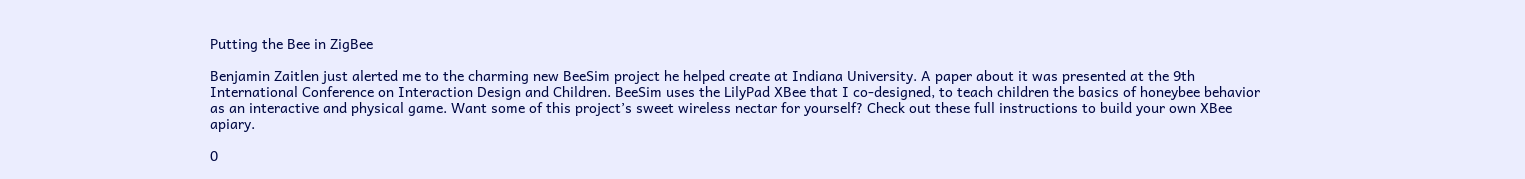Putting the Bee in ZigBee

Benjamin Zaitlen just alerted me to the charming new BeeSim project he helped create at Indiana University. A paper about it was presented at the 9th International Conference on Interaction Design and Children. BeeSim uses the LilyPad XBee that I co-designed, to teach children the basics of honeybee behavior as an interactive and physical game. Want some of this project’s sweet wireless nectar for yourself? Check out these full instructions to build your own XBee apiary.

0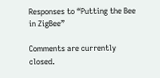Responses to “Putting the Bee in ZigBee”

Comments are currently closed.